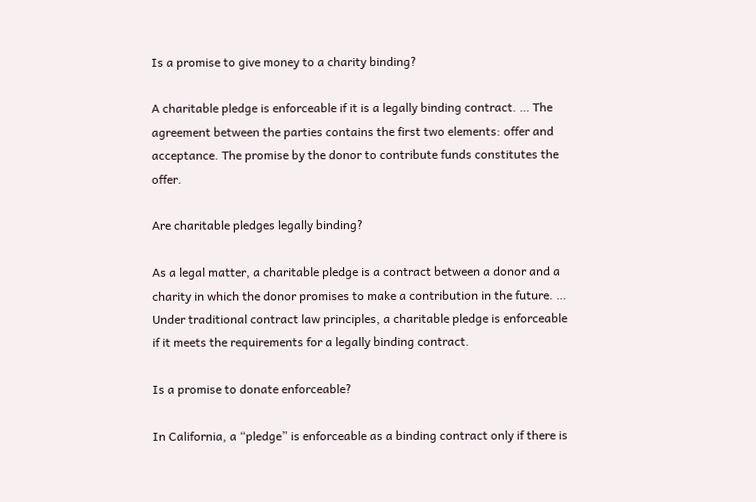Is a promise to give money to a charity binding?

A charitable pledge is enforceable if it is a legally binding contract. … The agreement between the parties contains the first two elements: offer and acceptance. The promise by the donor to contribute funds constitutes the offer.

Are charitable pledges legally binding?

As a legal matter, a charitable pledge is a contract between a donor and a charity in which the donor promises to make a contribution in the future. … Under traditional contract law principles, a charitable pledge is enforceable if it meets the requirements for a legally binding contract.

Is a promise to donate enforceable?

In California, a “pledge” is enforceable as a binding contract only if there is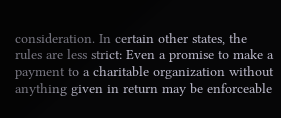consideration. In certain other states, the rules are less strict: Even a promise to make a payment to a charitable organization without anything given in return may be enforceable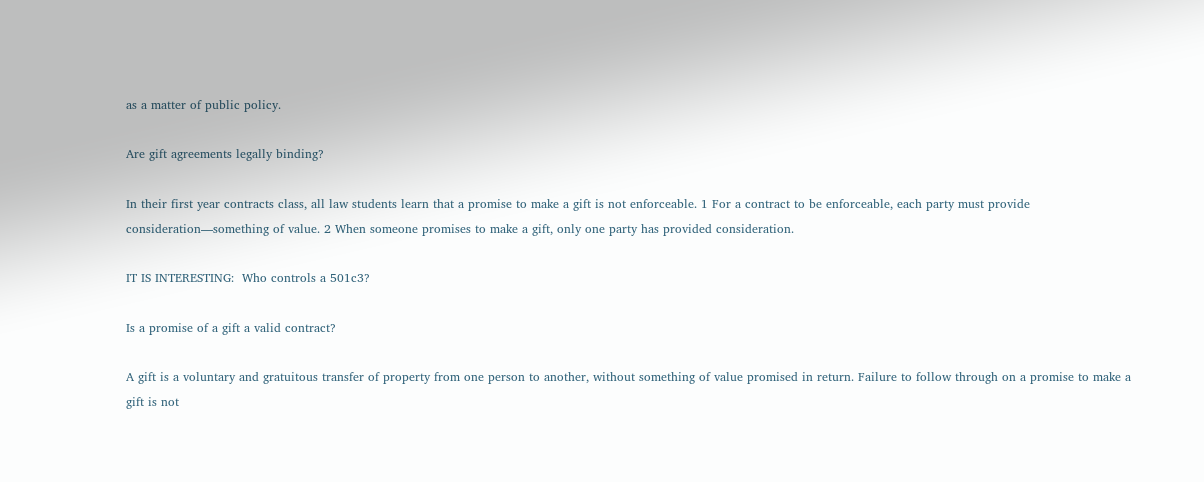as a matter of public policy.

Are gift agreements legally binding?

In their first year contracts class, all law students learn that a promise to make a gift is not enforceable. 1 For a contract to be enforceable, each party must provide consideration—something of value. 2 When someone promises to make a gift, only one party has provided consideration.

IT IS INTERESTING:  Who controls a 501c3?

Is a promise of a gift a valid contract?

A gift is a voluntary and gratuitous transfer of property from one person to another, without something of value promised in return. Failure to follow through on a promise to make a gift is not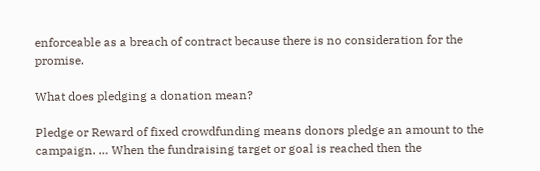enforceable as a breach of contract because there is no consideration for the promise.

What does pledging a donation mean?

Pledge or Reward of fixed crowdfunding means donors pledge an amount to the campaign. … When the fundraising target or goal is reached then the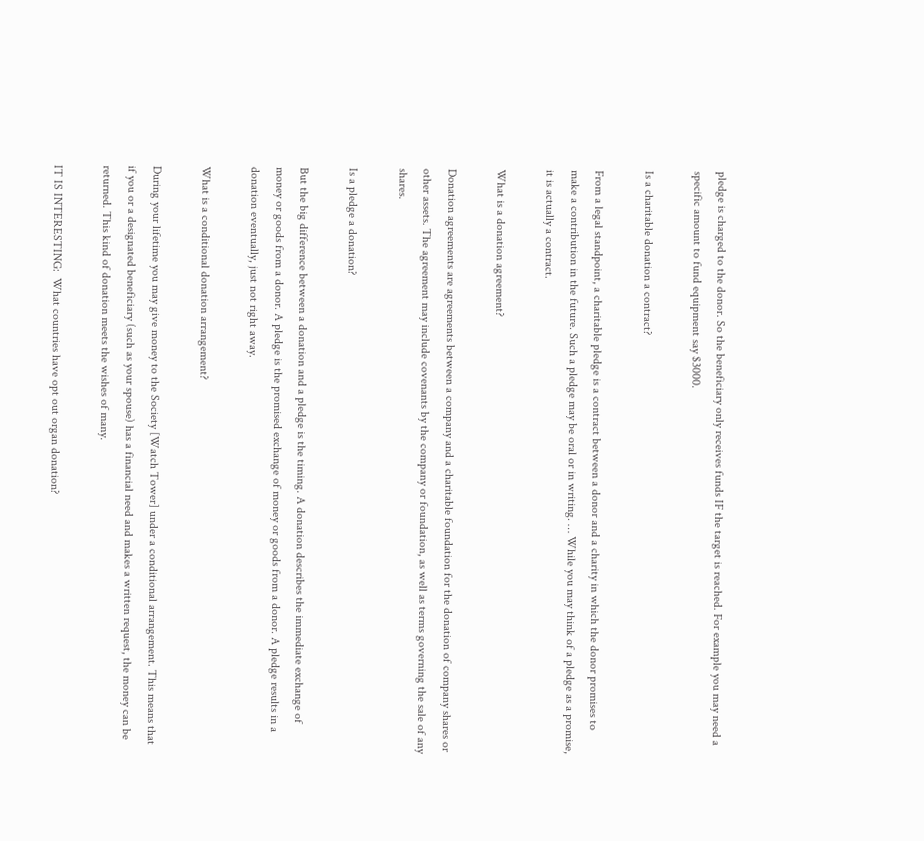pledge is charged to the donor. So the beneficiary only receives funds IF the target is reached. For example you may need a specific amount to fund equipment say $3000.

Is a charitable donation a contract?

From a legal standpoint, a charitable pledge is a contract between a donor and a charity in which the donor promises to make a contribution in the future. Such a pledge may be oral or in writing. … While you may think of a pledge as a promise, it is actually a contract.

What is a donation agreement?

Donation agreements are agreements between a company and a charitable foundation for the donation of company shares or other assets. The agreement may include covenants by the company or foundation, as well as terms governing the sale of any shares.

Is a pledge a donation?

But the big difference between a donation and a pledge is the timing. A donation describes the immediate exchange of money or goods from a donor. A pledge is the promised exchange of money or goods from a donor. A pledge results in a donation eventually, just not right away.

What is a conditional donation arrangement?

During your lifetime you may give money to the Society [Watch Tower] under a conditional arrangement. This means that if you or a designated beneficiary (such as your spouse) has a financial need and makes a written request, the money can be returned. This kind of donation meets the wishes of many.

IT IS INTERESTING:  What countries have opt out organ donation?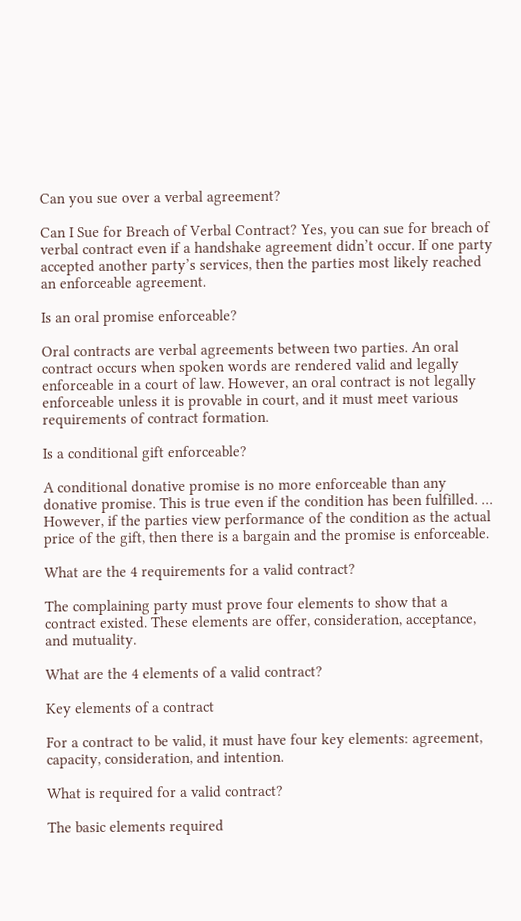Can you sue over a verbal agreement?

Can I Sue for Breach of Verbal Contract? Yes, you can sue for breach of verbal contract even if a handshake agreement didn’t occur. If one party accepted another party’s services, then the parties most likely reached an enforceable agreement.

Is an oral promise enforceable?

Oral contracts are verbal agreements between two parties. An oral contract occurs when spoken words are rendered valid and legally enforceable in a court of law. However, an oral contract is not legally enforceable unless it is provable in court, and it must meet various requirements of contract formation.

Is a conditional gift enforceable?

A conditional donative promise is no more enforceable than any donative promise. This is true even if the condition has been fulfilled. … However, if the parties view performance of the condition as the actual price of the gift, then there is a bargain and the promise is enforceable.

What are the 4 requirements for a valid contract?

The complaining party must prove four elements to show that a contract existed. These elements are offer, consideration, acceptance, and mutuality.

What are the 4 elements of a valid contract?

Key elements of a contract

For a contract to be valid, it must have four key elements: agreement, capacity, consideration, and intention.

What is required for a valid contract?

The basic elements required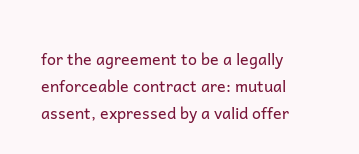for the agreement to be a legally enforceable contract are: mutual assent, expressed by a valid offer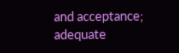and acceptance; adequate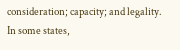consideration; capacity; and legality. In some states,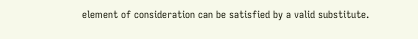element of consideration can be satisfied by a valid substitute.